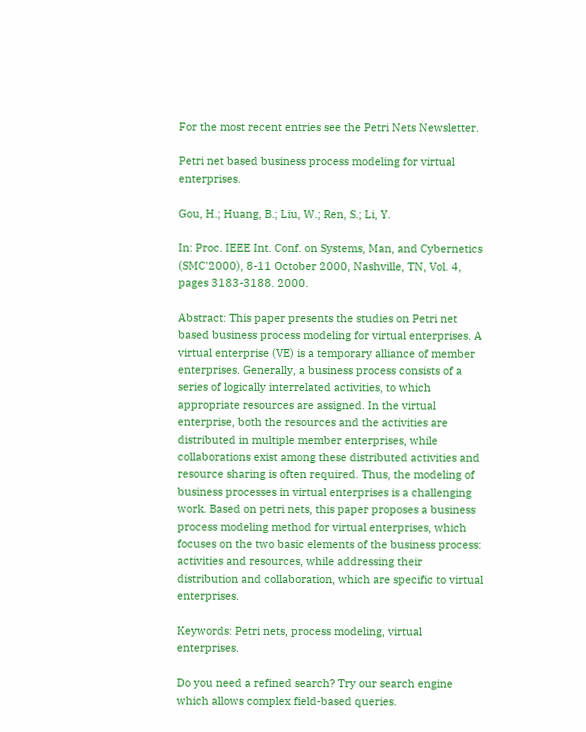For the most recent entries see the Petri Nets Newsletter.

Petri net based business process modeling for virtual enterprises.

Gou, H.; Huang, B.; Liu, W.; Ren, S.; Li, Y.

In: Proc. IEEE Int. Conf. on Systems, Man, and Cybernetics (SMC'2000), 8-11 October 2000, Nashville, TN, Vol. 4, pages 3183-3188. 2000.

Abstract: This paper presents the studies on Petri net based business process modeling for virtual enterprises. A virtual enterprise (VE) is a temporary alliance of member enterprises. Generally, a business process consists of a series of logically interrelated activities, to which appropriate resources are assigned. In the virtual enterprise, both the resources and the activities are distributed in multiple member enterprises, while collaborations exist among these distributed activities and resource sharing is often required. Thus, the modeling of business processes in virtual enterprises is a challenging work. Based on petri nets, this paper proposes a business process modeling method for virtual enterprises, which focuses on the two basic elements of the business process: activities and resources, while addressing their distribution and collaboration, which are specific to virtual enterprises.

Keywords: Petri nets, process modeling, virtual enterprises.

Do you need a refined search? Try our search engine which allows complex field-based queries.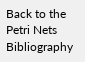Back to the Petri Nets Bibliography